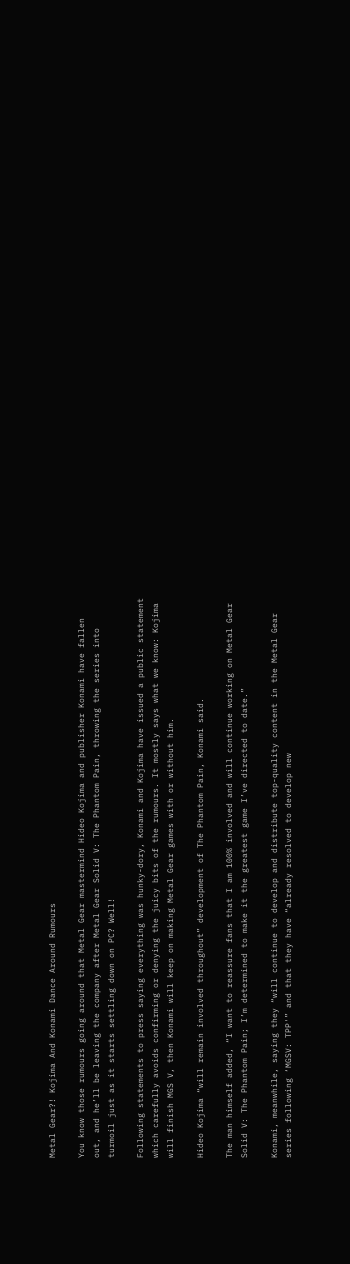Metal Gear?! Kojima And Konami Dance Around Rumours

You know those rumours going around that Metal Gear mastermind Hideo Kojima and publisher Konami have fallen out, and he’ll be leaving the company after Metal Gear Solid V: The Phantom Pain, throwing the series into turmoil just as it starts settling down on PC? Well!

Following statements to press saying everything was hunky-dory, Konami and Kojima have issued a public statement which carefully avoids confirming or denying the juicy bits of the rumours. It mostly says what we know: Kojima will finish MGS V, then Konami will keep on making Metal Gear games with or without him.

Hideo Kojima “will remain involved throughout” development of The Phantom Pain, Konami said.

The man himself added, “I want to reassure fans that I am 100% involved and will continue working on Metal Gear Solid V: The Phantom Pain; I’m determined to make it the greatest game I’ve directed to date.”

Konami, meanwhile, saying they “will continue to develop and distribute top-quality content in the Metal Gear series following ‘MGSV: TPP'” and that they have “already resolved to develop new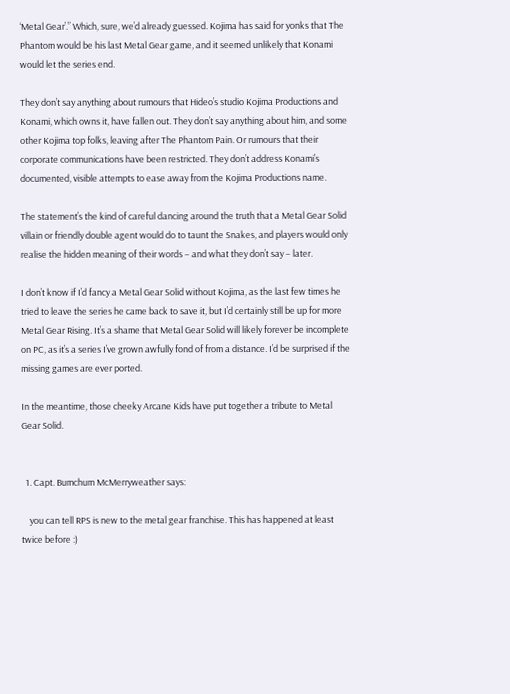‘Metal Gear’.” Which, sure, we’d already guessed. Kojima has said for yonks that The Phantom would be his last Metal Gear game, and it seemed unlikely that Konami would let the series end.

They don’t say anything about rumours that Hideo’s studio Kojima Productions and Konami, which owns it, have fallen out. They don’t say anything about him, and some other Kojima top folks, leaving after The Phantom Pain. Or rumours that their corporate communications have been restricted. They don’t address Konami’s documented, visible attempts to ease away from the Kojima Productions name.

The statement’s the kind of careful dancing around the truth that a Metal Gear Solid villain or friendly double agent would do to taunt the Snakes, and players would only realise the hidden meaning of their words – and what they don’t say – later.

I don’t know if I’d fancy a Metal Gear Solid without Kojima, as the last few times he tried to leave the series he came back to save it, but I’d certainly still be up for more Metal Gear Rising. It’s a shame that Metal Gear Solid will likely forever be incomplete on PC, as it’s a series I’ve grown awfully fond of from a distance. I’d be surprised if the missing games are ever ported.

In the meantime, those cheeky Arcane Kids have put together a tribute to Metal Gear Solid.


  1. Capt. Bumchum McMerryweather says:

    you can tell RPS is new to the metal gear franchise. This has happened at least twice before :)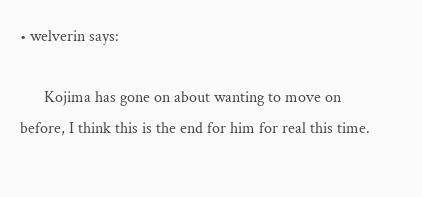• welverin says:

      Kojima has gone on about wanting to move on before, I think this is the end for him for real this time.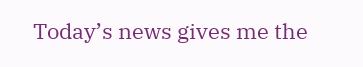Today’s news gives me the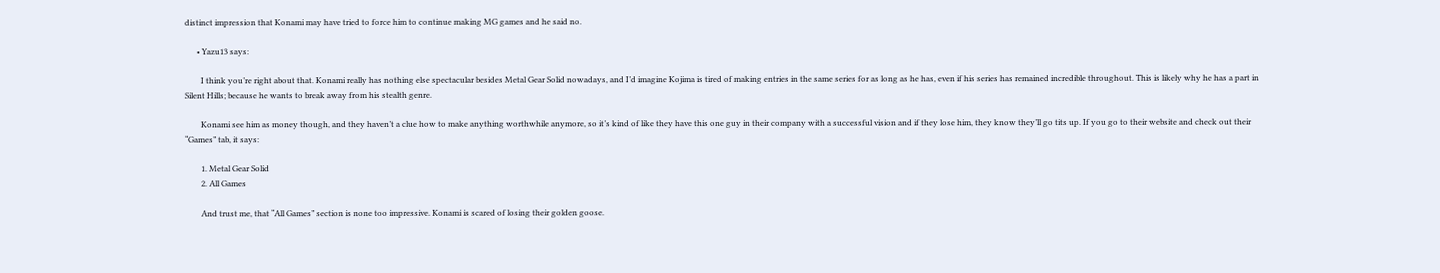distinct impression that Konami may have tried to force him to continue making MG games and he said no.

      • Yazu13 says:

        I think you’re right about that. Konami really has nothing else spectacular besides Metal Gear Solid nowadays, and I’d imagine Kojima is tired of making entries in the same series for as long as he has, even if his series has remained incredible throughout. This is likely why he has a part in Silent Hills; because he wants to break away from his stealth genre.

        Konami see him as money though, and they haven’t a clue how to make anything worthwhile anymore, so it’s kind of like they have this one guy in their company with a successful vision and if they lose him, they know they’ll go tits up. If you go to their website and check out their “Games” tab, it says:

        1. Metal Gear Solid
        2. All Games

        And trust me, that “All Games” section is none too impressive. Konami is scared of losing their golden goose.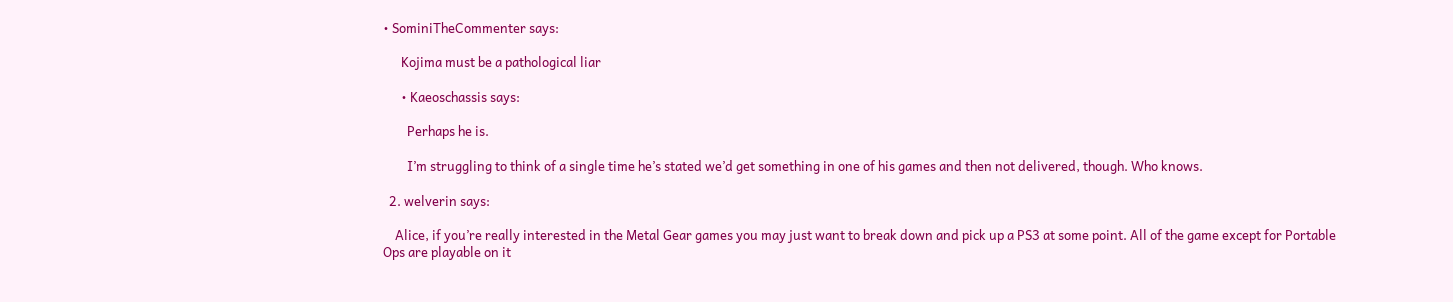• SominiTheCommenter says:

      Kojima must be a pathological liar

      • Kaeoschassis says:

        Perhaps he is.

        I’m struggling to think of a single time he’s stated we’d get something in one of his games and then not delivered, though. Who knows.

  2. welverin says:

    Alice, if you’re really interested in the Metal Gear games you may just want to break down and pick up a PS3 at some point. All of the game except for Portable Ops are playable on it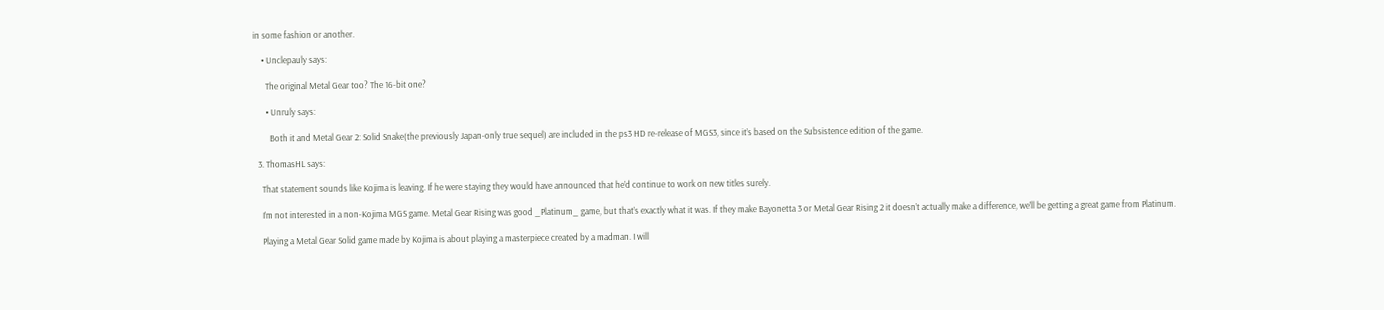in some fashion or another.

    • Unclepauly says:

      The original Metal Gear too? The 16-bit one?

      • Unruly says:

        Both it and Metal Gear 2: Solid Snake(the previously Japan-only true sequel) are included in the ps3 HD re-release of MGS3, since it’s based on the Subsistence edition of the game.

  3. ThomasHL says:

    That statement sounds like Kojima is leaving. If he were staying they would have announced that he’d continue to work on new titles surely.

    I’m not interested in a non-Kojima MGS game. Metal Gear Rising was good _Platinum_ game, but that’s exactly what it was. If they make Bayonetta 3 or Metal Gear Rising 2 it doesn’t actually make a difference, we’ll be getting a great game from Platinum.

    Playing a Metal Gear Solid game made by Kojima is about playing a masterpiece created by a madman. I will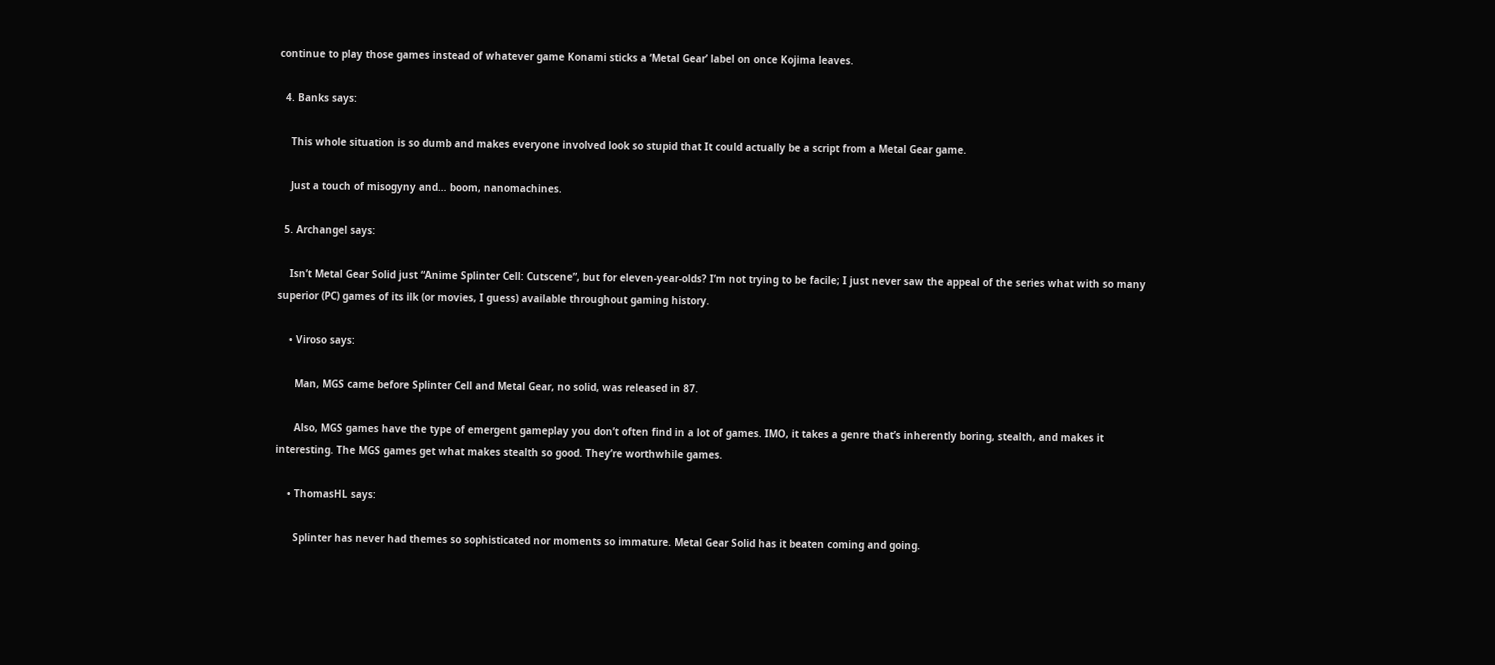continue to play those games instead of whatever game Konami sticks a ‘Metal Gear’ label on once Kojima leaves.

  4. Banks says:

    This whole situation is so dumb and makes everyone involved look so stupid that It could actually be a script from a Metal Gear game.

    Just a touch of misogyny and… boom, nanomachines.

  5. Archangel says:

    Isn’t Metal Gear Solid just “Anime Splinter Cell: Cutscene”, but for eleven-year-olds? I’m not trying to be facile; I just never saw the appeal of the series what with so many superior (PC) games of its ilk (or movies, I guess) available throughout gaming history.

    • Viroso says:

      Man, MGS came before Splinter Cell and Metal Gear, no solid, was released in 87.

      Also, MGS games have the type of emergent gameplay you don’t often find in a lot of games. IMO, it takes a genre that’s inherently boring, stealth, and makes it interesting. The MGS games get what makes stealth so good. They’re worthwhile games.

    • ThomasHL says:

      Splinter has never had themes so sophisticated nor moments so immature. Metal Gear Solid has it beaten coming and going.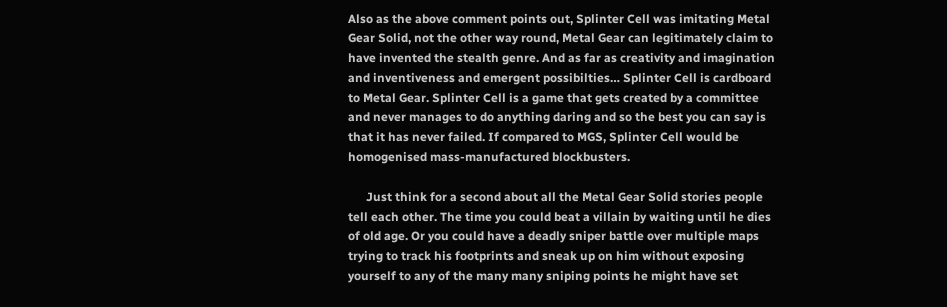Also as the above comment points out, Splinter Cell was imitating Metal Gear Solid, not the other way round, Metal Gear can legitimately claim to have invented the stealth genre. And as far as creativity and imagination and inventiveness and emergent possibilties… Splinter Cell is cardboard to Metal Gear. Splinter Cell is a game that gets created by a committee and never manages to do anything daring and so the best you can say is that it has never failed. If compared to MGS, Splinter Cell would be homogenised mass-manufactured blockbusters.

      Just think for a second about all the Metal Gear Solid stories people tell each other. The time you could beat a villain by waiting until he dies of old age. Or you could have a deadly sniper battle over multiple maps trying to track his footprints and sneak up on him without exposing yourself to any of the many many sniping points he might have set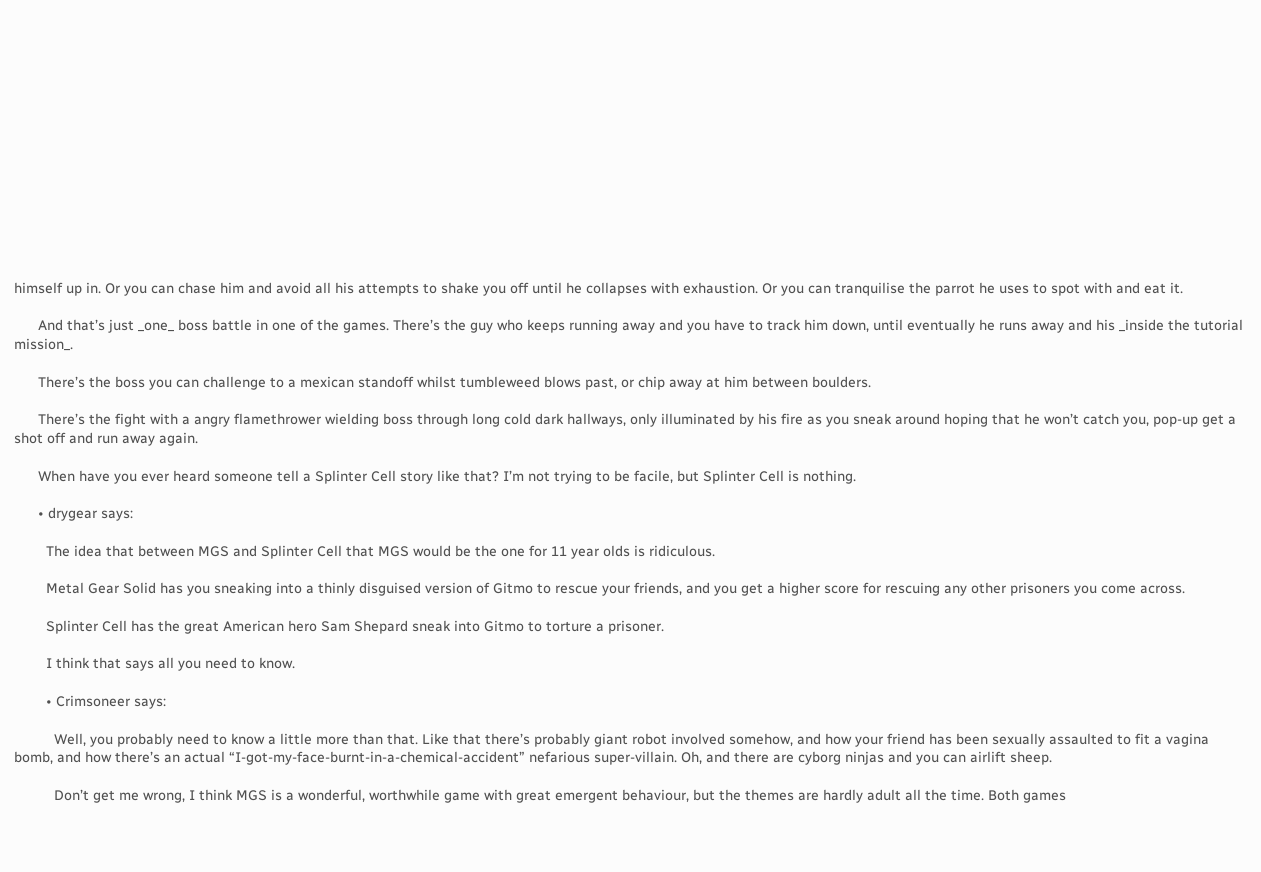himself up in. Or you can chase him and avoid all his attempts to shake you off until he collapses with exhaustion. Or you can tranquilise the parrot he uses to spot with and eat it.

      And that’s just _one_ boss battle in one of the games. There’s the guy who keeps running away and you have to track him down, until eventually he runs away and his _inside the tutorial mission_.

      There’s the boss you can challenge to a mexican standoff whilst tumbleweed blows past, or chip away at him between boulders.

      There’s the fight with a angry flamethrower wielding boss through long cold dark hallways, only illuminated by his fire as you sneak around hoping that he won’t catch you, pop-up get a shot off and run away again.

      When have you ever heard someone tell a Splinter Cell story like that? I’m not trying to be facile, but Splinter Cell is nothing.

      • drygear says:

        The idea that between MGS and Splinter Cell that MGS would be the one for 11 year olds is ridiculous.

        Metal Gear Solid has you sneaking into a thinly disguised version of Gitmo to rescue your friends, and you get a higher score for rescuing any other prisoners you come across.

        Splinter Cell has the great American hero Sam Shepard sneak into Gitmo to torture a prisoner.

        I think that says all you need to know.

        • Crimsoneer says:

          Well, you probably need to know a little more than that. Like that there’s probably giant robot involved somehow, and how your friend has been sexually assaulted to fit a vagina bomb, and how there’s an actual “I-got-my-face-burnt-in-a-chemical-accident” nefarious super-villain. Oh, and there are cyborg ninjas and you can airlift sheep.

          Don’t get me wrong, I think MGS is a wonderful, worthwhile game with great emergent behaviour, but the themes are hardly adult all the time. Both games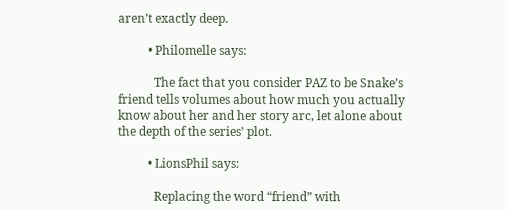aren’t exactly deep.

          • Philomelle says:

            The fact that you consider PAZ to be Snake’s friend tells volumes about how much you actually know about her and her story arc, let alone about the depth of the series’ plot.

          • LionsPhil says:

            Replacing the word “friend” with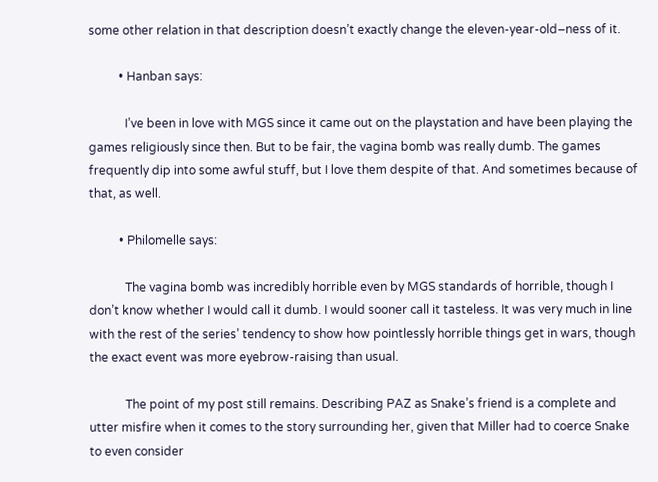some other relation in that description doesn’t exactly change the eleven-year-old–ness of it.

          • Hanban says:

            I’ve been in love with MGS since it came out on the playstation and have been playing the games religiously since then. But to be fair, the vagina bomb was really dumb. The games frequently dip into some awful stuff, but I love them despite of that. And sometimes because of that, as well.

          • Philomelle says:

            The vagina bomb was incredibly horrible even by MGS standards of horrible, though I don’t know whether I would call it dumb. I would sooner call it tasteless. It was very much in line with the rest of the series’ tendency to show how pointlessly horrible things get in wars, though the exact event was more eyebrow-raising than usual.

            The point of my post still remains. Describing PAZ as Snake’s friend is a complete and utter misfire when it comes to the story surrounding her, given that Miller had to coerce Snake to even consider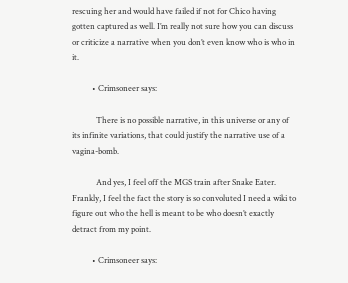rescuing her and would have failed if not for Chico having gotten captured as well. I’m really not sure how you can discuss or criticize a narrative when you don’t even know who is who in it.

          • Crimsoneer says:

            There is no possible narrative, in this universe or any of its infinite variations, that could justify the narrative use of a vagina-bomb.

            And yes, I feel off the MGS train after Snake Eater. Frankly, I feel the fact the story is so convoluted I need a wiki to figure out who the hell is meant to be who doesn’t exactly detract from my point.

          • Crimsoneer says: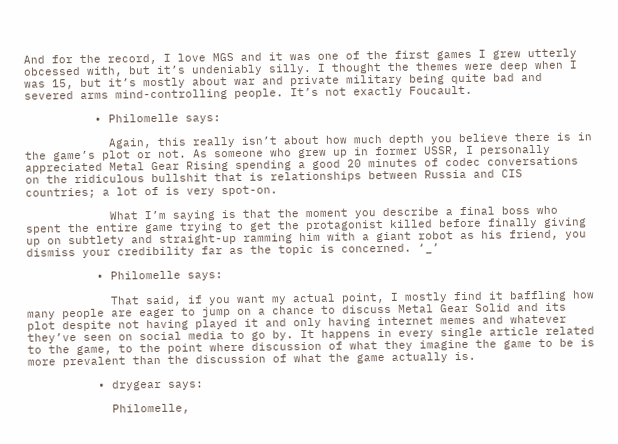And for the record, I love MGS and it was one of the first games I grew utterly obcessed with, but it’s undeniably silly. I thought the themes were deep when I was 15, but it’s mostly about war and private military being quite bad and severed arms mind-controlling people. It’s not exactly Foucault.

          • Philomelle says:

            Again, this really isn’t about how much depth you believe there is in the game’s plot or not. As someone who grew up in former USSR, I personally appreciated Metal Gear Rising spending a good 20 minutes of codec conversations on the ridiculous bullshit that is relationships between Russia and CIS countries; a lot of is very spot-on.

            What I’m saying is that the moment you describe a final boss who spent the entire game trying to get the protagonist killed before finally giving up on subtlety and straight-up ramming him with a giant robot as his friend, you dismiss your credibility far as the topic is concerned. ‘_’

          • Philomelle says:

            That said, if you want my actual point, I mostly find it baffling how many people are eager to jump on a chance to discuss Metal Gear Solid and its plot despite not having played it and only having internet memes and whatever they’ve seen on social media to go by. It happens in every single article related to the game, to the point where discussion of what they imagine the game to be is more prevalent than the discussion of what the game actually is.

          • drygear says:

            Philomelle,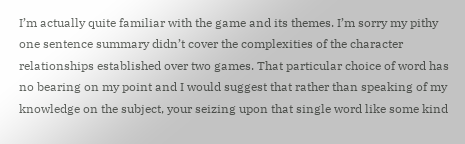I’m actually quite familiar with the game and its themes. I’m sorry my pithy one sentence summary didn’t cover the complexities of the character relationships established over two games. That particular choice of word has no bearing on my point and I would suggest that rather than speaking of my knowledge on the subject, your seizing upon that single word like some kind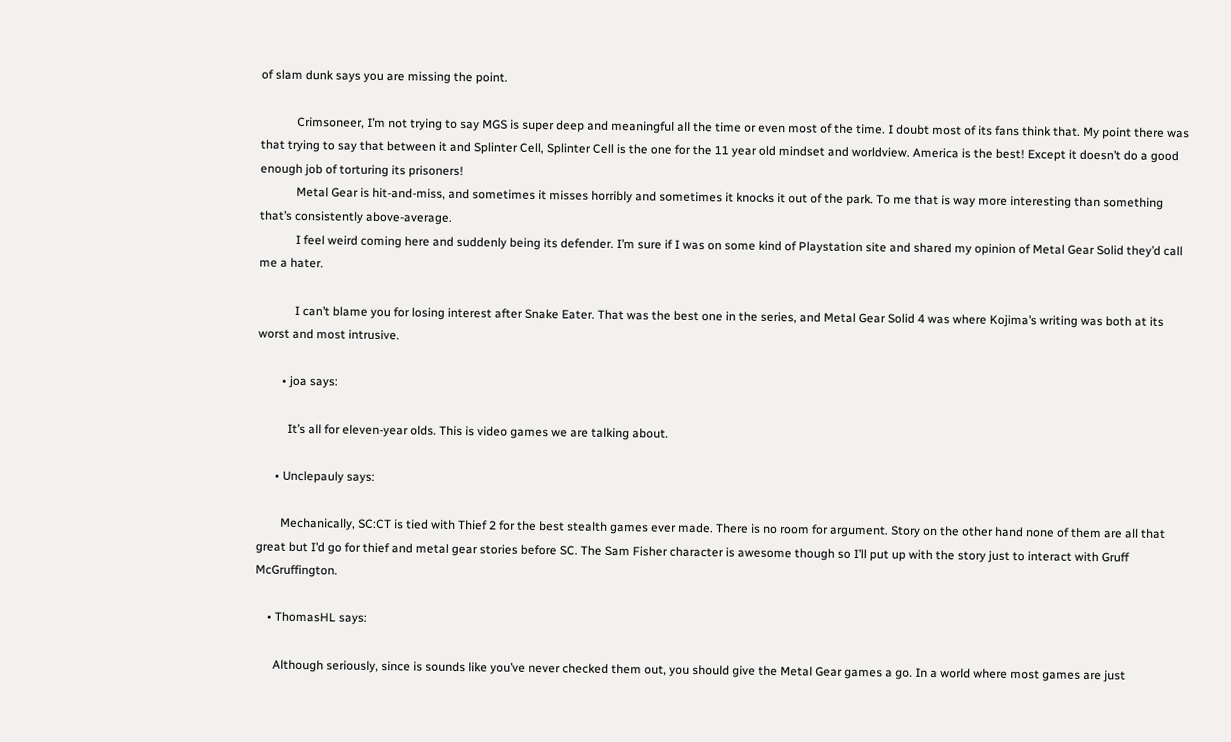of slam dunk says you are missing the point.

            Crimsoneer, I’m not trying to say MGS is super deep and meaningful all the time or even most of the time. I doubt most of its fans think that. My point there was that trying to say that between it and Splinter Cell, Splinter Cell is the one for the 11 year old mindset and worldview. America is the best! Except it doesn’t do a good enough job of torturing its prisoners!
            Metal Gear is hit-and-miss, and sometimes it misses horribly and sometimes it knocks it out of the park. To me that is way more interesting than something that’s consistently above-average.
            I feel weird coming here and suddenly being its defender. I’m sure if I was on some kind of Playstation site and shared my opinion of Metal Gear Solid they’d call me a hater.

            I can’t blame you for losing interest after Snake Eater. That was the best one in the series, and Metal Gear Solid 4 was where Kojima’s writing was both at its worst and most intrusive.

        • joa says:

          It’s all for eleven-year olds. This is video games we are talking about.

      • Unclepauly says:

        Mechanically, SC:CT is tied with Thief 2 for the best stealth games ever made. There is no room for argument. Story on the other hand none of them are all that great but I’d go for thief and metal gear stories before SC. The Sam Fisher character is awesome though so I’ll put up with the story just to interact with Gruff McGruffington.

    • ThomasHL says:

      Although seriously, since is sounds like you’ve never checked them out, you should give the Metal Gear games a go. In a world where most games are just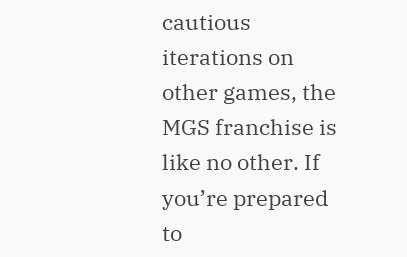cautious iterations on other games, the MGS franchise is like no other. If you’re prepared to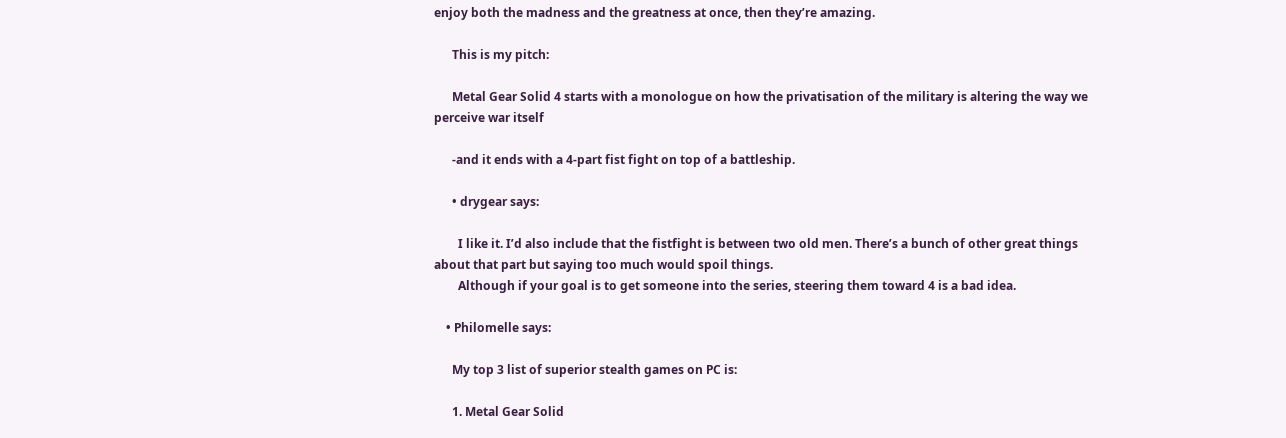enjoy both the madness and the greatness at once, then they’re amazing.

      This is my pitch:

      Metal Gear Solid 4 starts with a monologue on how the privatisation of the military is altering the way we perceive war itself

      -and it ends with a 4-part fist fight on top of a battleship.

      • drygear says:

        I like it. I’d also include that the fistfight is between two old men. There’s a bunch of other great things about that part but saying too much would spoil things.
        Although if your goal is to get someone into the series, steering them toward 4 is a bad idea.

    • Philomelle says:

      My top 3 list of superior stealth games on PC is:

      1. Metal Gear Solid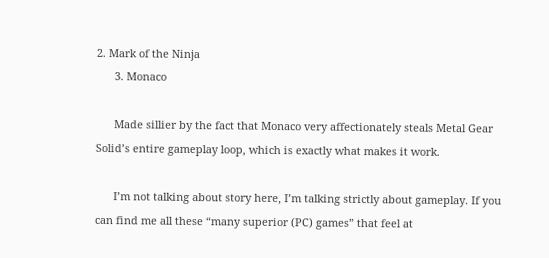2. Mark of the Ninja
      3. Monaco

      Made sillier by the fact that Monaco very affectionately steals Metal Gear Solid’s entire gameplay loop, which is exactly what makes it work.

      I’m not talking about story here, I’m talking strictly about gameplay. If you can find me all these “many superior (PC) games” that feel at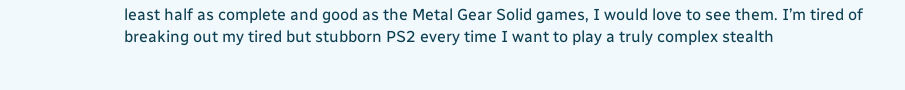least half as complete and good as the Metal Gear Solid games, I would love to see them. I’m tired of breaking out my tired but stubborn PS2 every time I want to play a truly complex stealth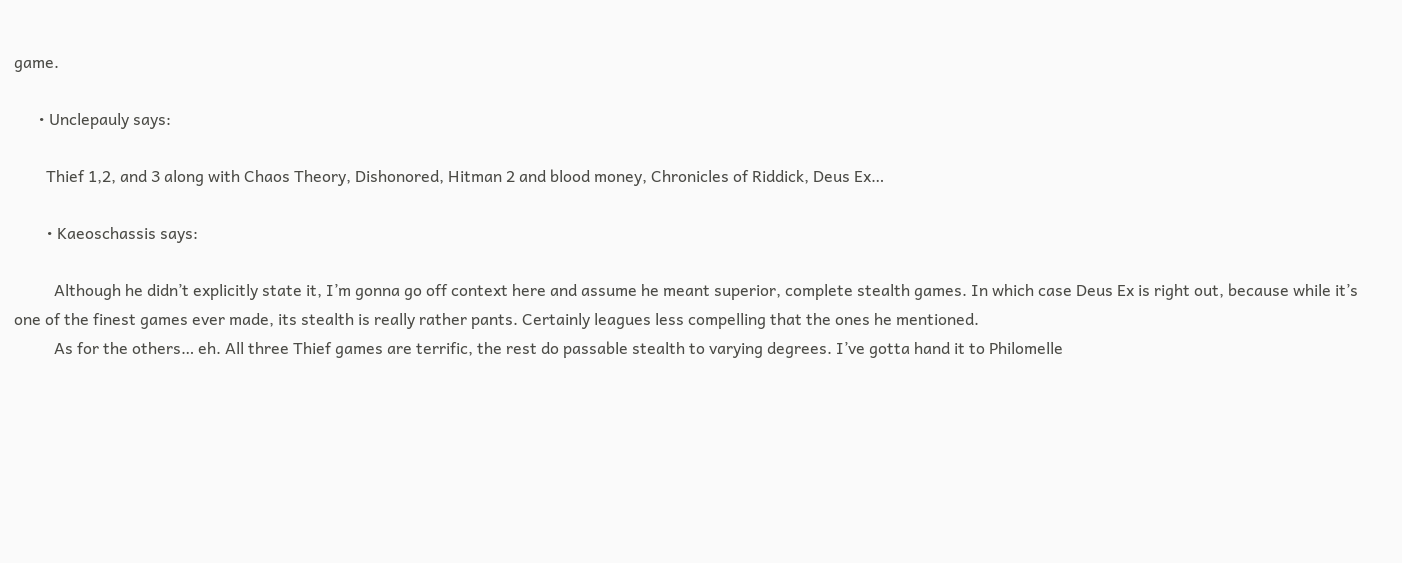game.

      • Unclepauly says:

        Thief 1,2, and 3 along with Chaos Theory, Dishonored, Hitman 2 and blood money, Chronicles of Riddick, Deus Ex…

        • Kaeoschassis says:

          Although he didn’t explicitly state it, I’m gonna go off context here and assume he meant superior, complete stealth games. In which case Deus Ex is right out, because while it’s one of the finest games ever made, its stealth is really rather pants. Certainly leagues less compelling that the ones he mentioned.
          As for the others… eh. All three Thief games are terrific, the rest do passable stealth to varying degrees. I’ve gotta hand it to Philomelle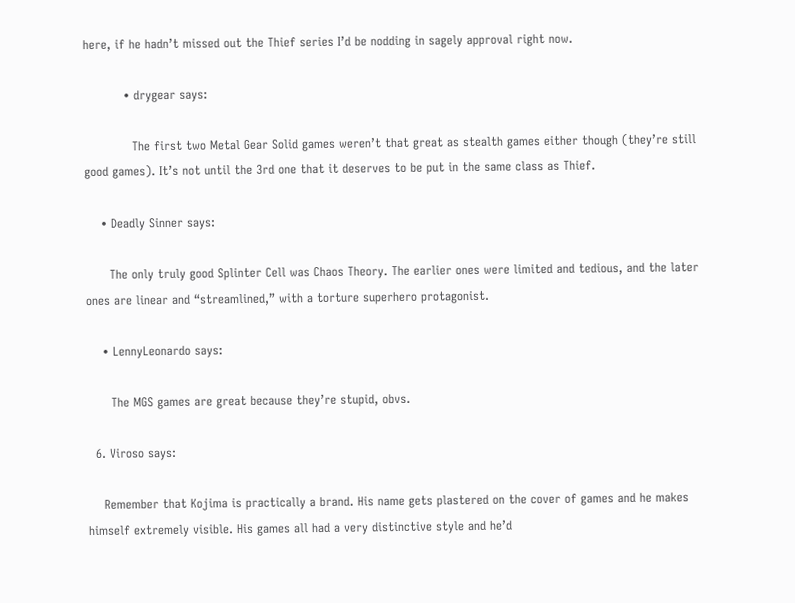here, if he hadn’t missed out the Thief series I’d be nodding in sagely approval right now.

          • drygear says:

            The first two Metal Gear Solid games weren’t that great as stealth games either though (they’re still good games). It’s not until the 3rd one that it deserves to be put in the same class as Thief.

    • Deadly Sinner says:

      The only truly good Splinter Cell was Chaos Theory. The earlier ones were limited and tedious, and the later ones are linear and “streamlined,” with a torture superhero protagonist.

    • LennyLeonardo says:

      The MGS games are great because they’re stupid, obvs.

  6. Viroso says:

    Remember that Kojima is practically a brand. His name gets plastered on the cover of games and he makes himself extremely visible. His games all had a very distinctive style and he’d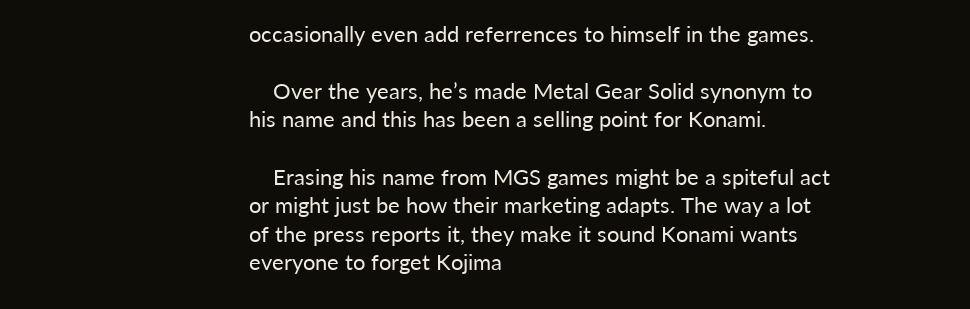occasionally even add referrences to himself in the games.

    Over the years, he’s made Metal Gear Solid synonym to his name and this has been a selling point for Konami.

    Erasing his name from MGS games might be a spiteful act or might just be how their marketing adapts. The way a lot of the press reports it, they make it sound Konami wants everyone to forget Kojima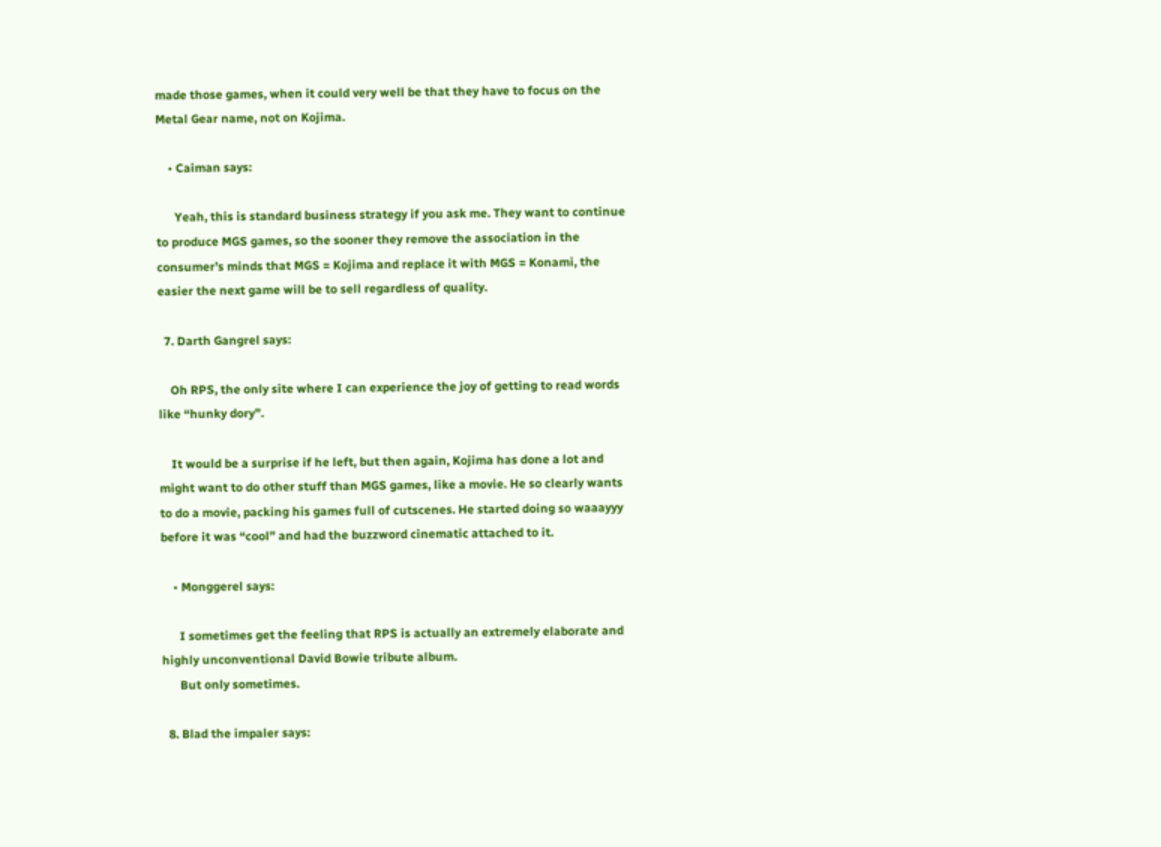made those games, when it could very well be that they have to focus on the Metal Gear name, not on Kojima.

    • Caiman says:

      Yeah, this is standard business strategy if you ask me. They want to continue to produce MGS games, so the sooner they remove the association in the consumer’s minds that MGS = Kojima and replace it with MGS = Konami, the easier the next game will be to sell regardless of quality.

  7. Darth Gangrel says:

    Oh RPS, the only site where I can experience the joy of getting to read words like “hunky dory”.

    It would be a surprise if he left, but then again, Kojima has done a lot and might want to do other stuff than MGS games, like a movie. He so clearly wants to do a movie, packing his games full of cutscenes. He started doing so waaayyy before it was “cool” and had the buzzword cinematic attached to it.

    • Monggerel says:

      I sometimes get the feeling that RPS is actually an extremely elaborate and highly unconventional David Bowie tribute album.
      But only sometimes.

  8. Blad the impaler says: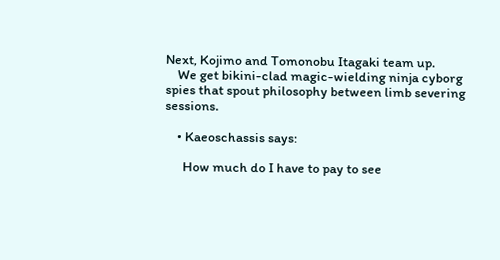Next, Kojimo and Tomonobu Itagaki team up.
    We get bikini-clad magic-wielding ninja cyborg spies that spout philosophy between limb severing sessions.

    • Kaeoschassis says:

      How much do I have to pay to see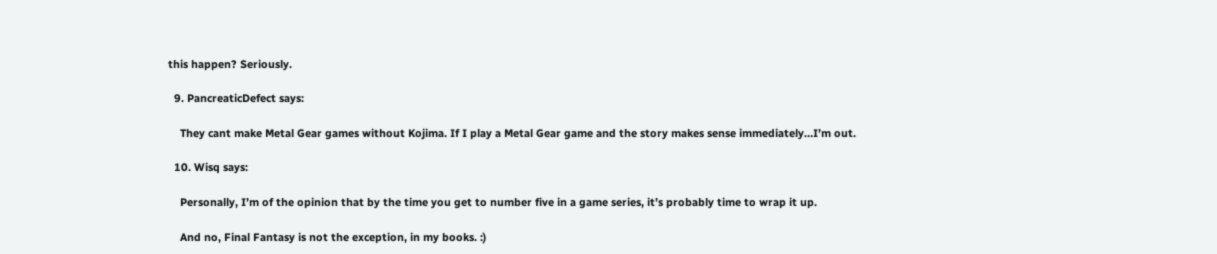this happen? Seriously.

  9. PancreaticDefect says:

    They cant make Metal Gear games without Kojima. If I play a Metal Gear game and the story makes sense immediately…I’m out.

  10. Wisq says:

    Personally, I’m of the opinion that by the time you get to number five in a game series, it’s probably time to wrap it up.

    And no, Final Fantasy is not the exception, in my books. :)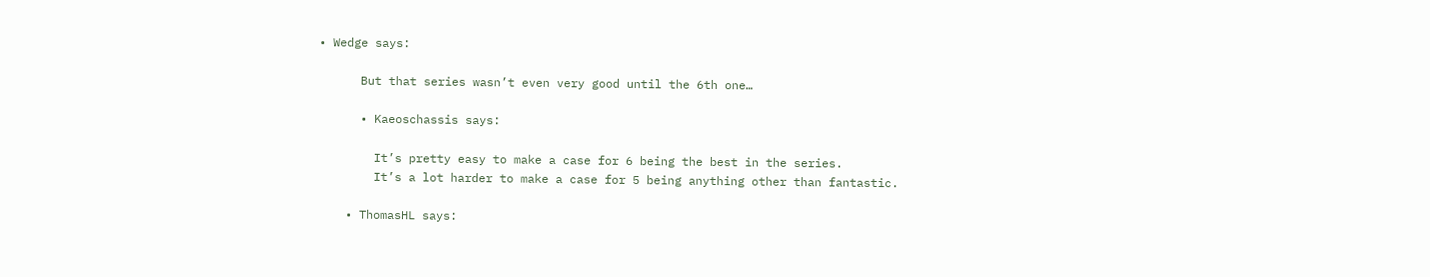• Wedge says:

      But that series wasn’t even very good until the 6th one…

      • Kaeoschassis says:

        It’s pretty easy to make a case for 6 being the best in the series.
        It’s a lot harder to make a case for 5 being anything other than fantastic.

    • ThomasHL says: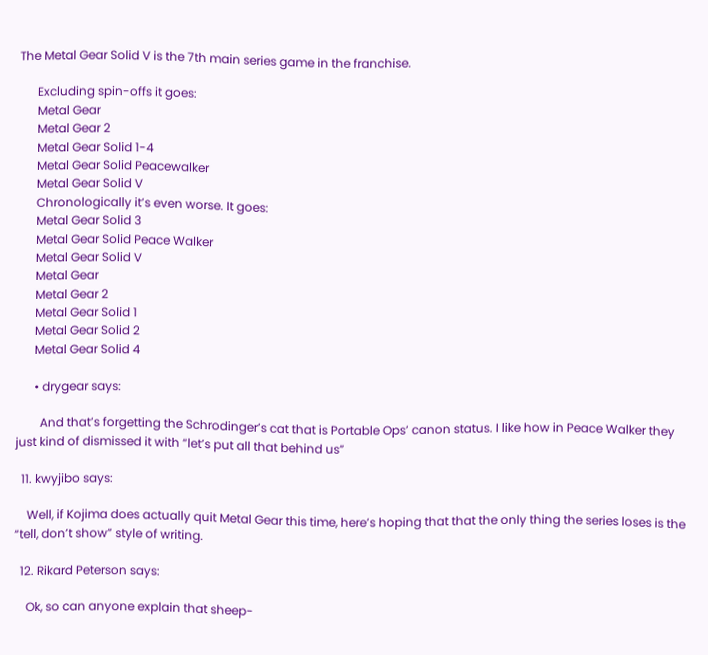The Metal Gear Solid V is the 7th main series game in the franchise.

      Excluding spin-offs it goes:
      Metal Gear
      Metal Gear 2
      Metal Gear Solid 1-4
      Metal Gear Solid Peacewalker
      Metal Gear Solid V
      Chronologically it’s even worse. It goes:
      Metal Gear Solid 3
      Metal Gear Solid Peace Walker
      Metal Gear Solid V
      Metal Gear
      Metal Gear 2
      Metal Gear Solid 1
      Metal Gear Solid 2
      Metal Gear Solid 4

      • drygear says:

        And that’s forgetting the Schrodinger’s cat that is Portable Ops’ canon status. I like how in Peace Walker they just kind of dismissed it with “let’s put all that behind us”

  11. kwyjibo says:

    Well, if Kojima does actually quit Metal Gear this time, here’s hoping that that the only thing the series loses is the “tell, don’t show” style of writing.

  12. Rikard Peterson says:

    Ok, so can anyone explain that sheep-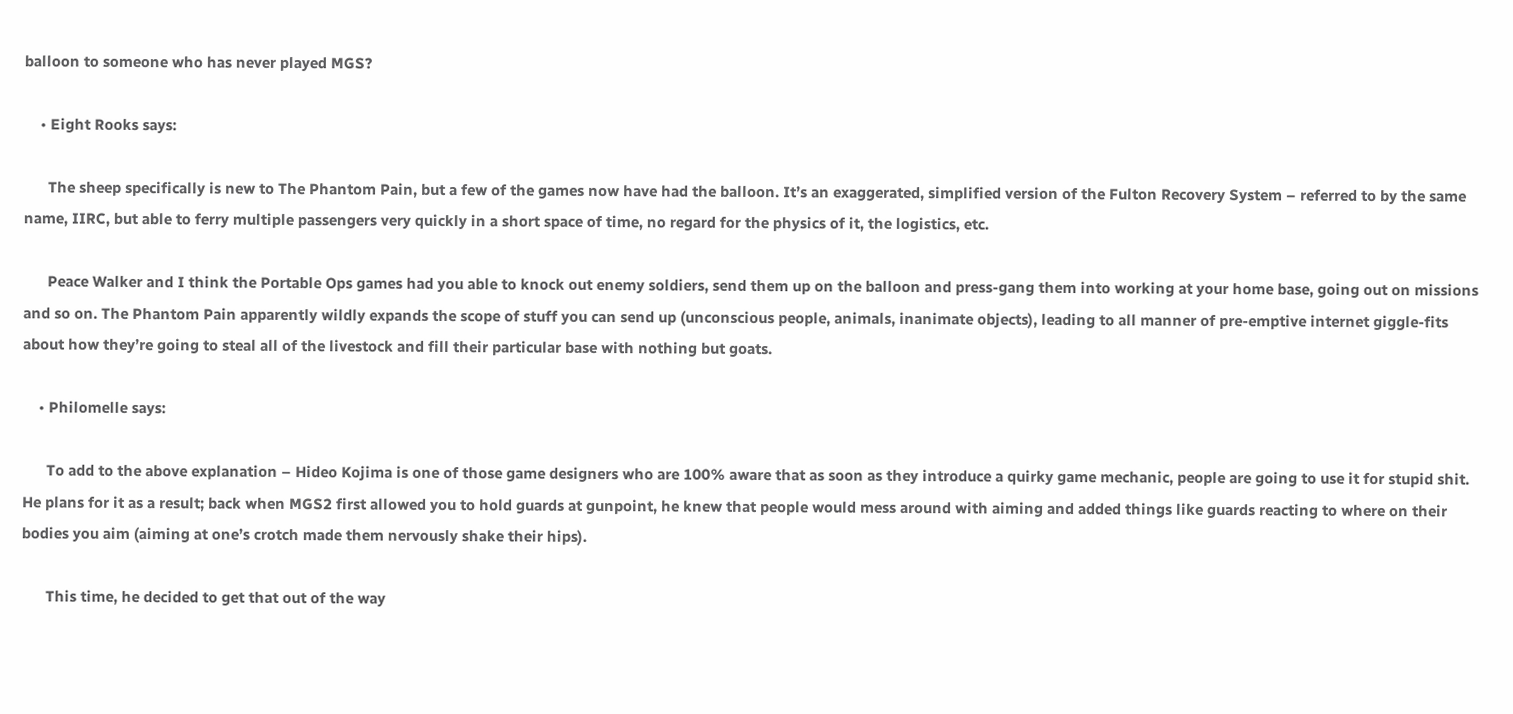balloon to someone who has never played MGS?

    • Eight Rooks says:

      The sheep specifically is new to The Phantom Pain, but a few of the games now have had the balloon. It’s an exaggerated, simplified version of the Fulton Recovery System – referred to by the same name, IIRC, but able to ferry multiple passengers very quickly in a short space of time, no regard for the physics of it, the logistics, etc.

      Peace Walker and I think the Portable Ops games had you able to knock out enemy soldiers, send them up on the balloon and press-gang them into working at your home base, going out on missions and so on. The Phantom Pain apparently wildly expands the scope of stuff you can send up (unconscious people, animals, inanimate objects), leading to all manner of pre-emptive internet giggle-fits about how they’re going to steal all of the livestock and fill their particular base with nothing but goats.

    • Philomelle says:

      To add to the above explanation – Hideo Kojima is one of those game designers who are 100% aware that as soon as they introduce a quirky game mechanic, people are going to use it for stupid shit. He plans for it as a result; back when MGS2 first allowed you to hold guards at gunpoint, he knew that people would mess around with aiming and added things like guards reacting to where on their bodies you aim (aiming at one’s crotch made them nervously shake their hips).

      This time, he decided to get that out of the way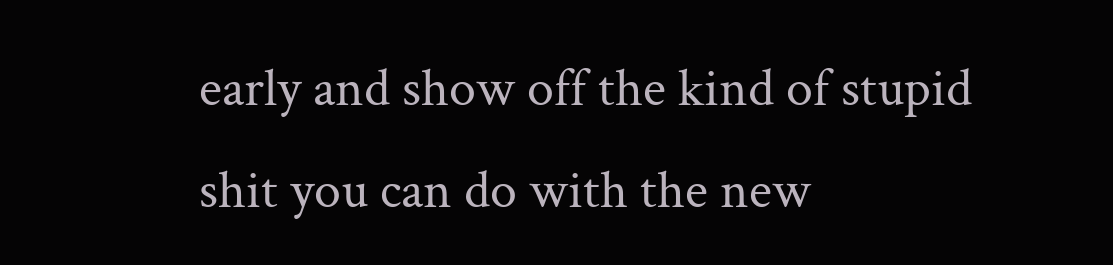early and show off the kind of stupid shit you can do with the new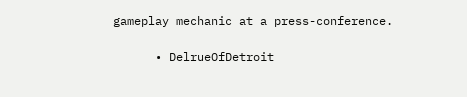gameplay mechanic at a press-conference.

      • DelrueOfDetroit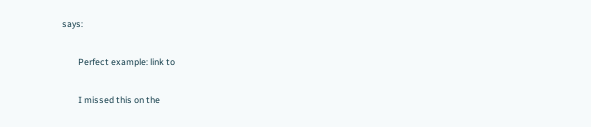says:

        Perfect example: link to

        I missed this on the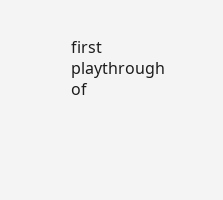first playthrough of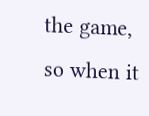the game, so when it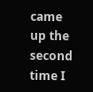came up the second time I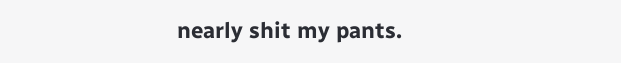nearly shit my pants.